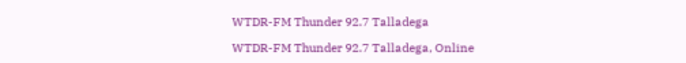WTDR-FM Thunder 92.7 Talladega

WTDR-FM Thunder 92.7 Talladega, Online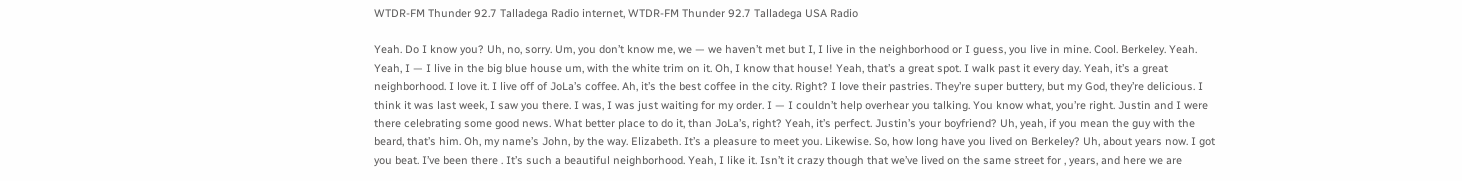WTDR-FM Thunder 92.7 Talladega Radio internet, WTDR-FM Thunder 92.7 Talladega USA Radio

Yeah. Do I know you? Uh, no, sorry. Um, you don’t know me, we — we haven’t met but I, I live in the neighborhood or I guess, you live in mine. Cool. Berkeley. Yeah. Yeah, I — I live in the big blue house um, with the white trim on it. Oh, I know that house! Yeah, that’s a great spot. I walk past it every day. Yeah, it’s a great neighborhood. I love it. I live off of JoLa’s coffee. Ah, it’s the best coffee in the city. Right? I love their pastries. They’re super buttery, but my God, they’re delicious. I think it was last week, I saw you there. I was, I was just waiting for my order. I — I couldn’t help overhear you talking. You know what, you’re right. Justin and I were there celebrating some good news. What better place to do it, than JoLa’s, right? Yeah, it’s perfect. Justin’s your boyfriend? Uh, yeah, if you mean the guy with the beard, that’s him. Oh, my name’s John, by the way. Elizabeth. It’s a pleasure to meet you. Likewise. So, how long have you lived on Berkeley? Uh, about years now. I got you beat. I’ve been there . It’s such a beautiful neighborhood. Yeah, I like it. Isn’t it crazy though that we’ve lived on the same street for , years, and here we are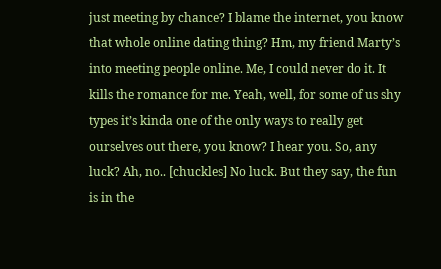just meeting by chance? I blame the internet, you know that whole online dating thing? Hm, my friend Marty’s into meeting people online. Me, I could never do it. It kills the romance for me. Yeah, well, for some of us shy types it’s kinda one of the only ways to really get ourselves out there, you know? I hear you. So, any luck? Ah, no.. [chuckles] No luck. But they say, the fun is in the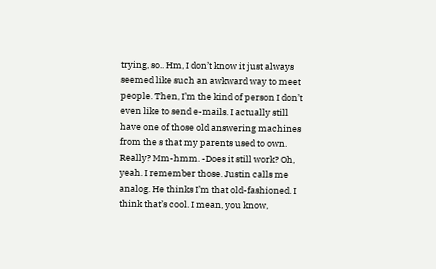trying, so.. Hm, I don’t know it just always seemed like such an awkward way to meet people. Then, I’m the kind of person I don’t even like to send e-mails. I actually still have one of those old answering machines from the s that my parents used to own. Really? Mm-hmm. -Does it still work? Oh, yeah. I remember those. Justin calls me analog. He thinks I’m that old-fashioned. I think that’s cool. I mean, you know,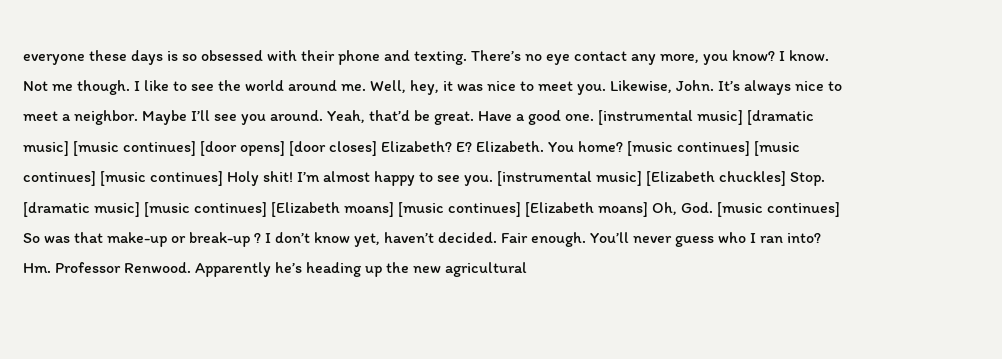everyone these days is so obsessed with their phone and texting. There’s no eye contact any more, you know? I know. Not me though. I like to see the world around me. Well, hey, it was nice to meet you. Likewise, John. It’s always nice to meet a neighbor. Maybe I’ll see you around. Yeah, that’d be great. Have a good one. [instrumental music] [dramatic music] [music continues] [door opens] [door closes] Elizabeth? E? Elizabeth. You home? [music continues] [music continues] [music continues] Holy shit! I’m almost happy to see you. [instrumental music] [Elizabeth chuckles] Stop. [dramatic music] [music continues] [Elizabeth moans] [music continues] [Elizabeth moans] Oh, God. [music continues] So was that make-up or break-up ? I don’t know yet, haven’t decided. Fair enough. You’ll never guess who I ran into? Hm. Professor Renwood. Apparently he’s heading up the new agricultural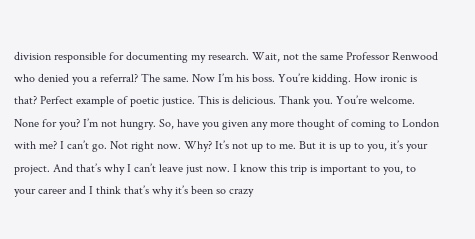division responsible for documenting my research. Wait, not the same Professor Renwood who denied you a referral? The same. Now I’m his boss. You’re kidding. How ironic is that? Perfect example of poetic justice. This is delicious. Thank you. You’re welcome. None for you? I’m not hungry. So, have you given any more thought of coming to London with me? I can’t go. Not right now. Why? It’s not up to me. But it is up to you, it’s your project. And that’s why I can’t leave just now. I know this trip is important to you, to your career and I think that’s why it’s been so crazy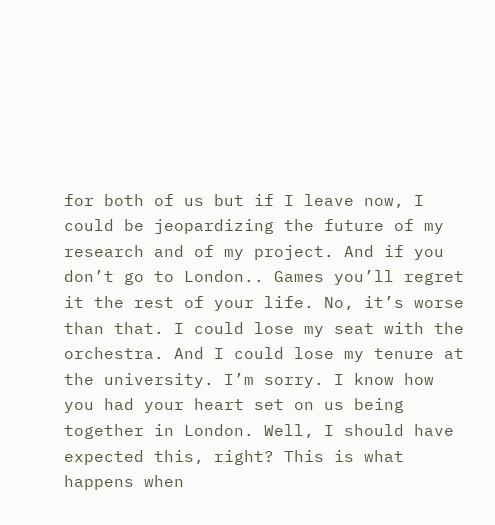for both of us but if I leave now, I could be jeopardizing the future of my research and of my project. And if you don’t go to London.. Games you’ll regret it the rest of your life. No, it’s worse than that. I could lose my seat with the orchestra. And I could lose my tenure at the university. I’m sorry. I know how you had your heart set on us being together in London. Well, I should have expected this, right? This is what happens when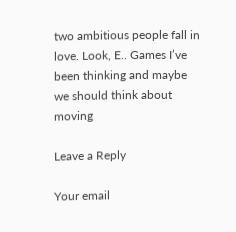two ambitious people fall in love. Look, E.. Games I’ve been thinking and maybe we should think about moving

Leave a Reply

Your email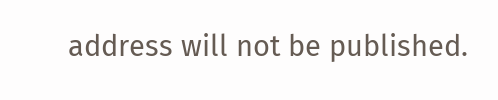address will not be published.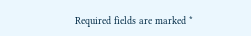Required fields are marked *